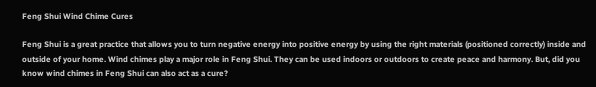Feng Shui Wind Chime Cures

Feng Shui is a great practice that allows you to turn negative energy into positive energy by using the right materials (positioned correctly) inside and outside of your home. Wind chimes play a major role in Feng Shui. They can be used indoors or outdoors to create peace and harmony. But, did you know wind chimes in Feng Shui can also act as a cure?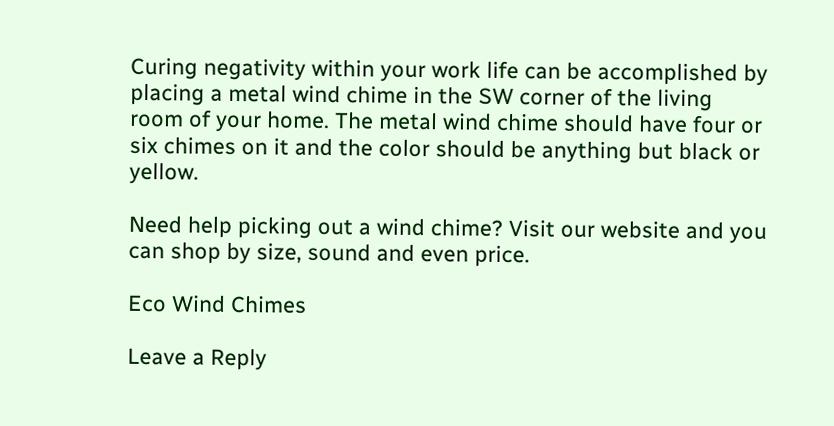Curing negativity within your work life can be accomplished by placing a metal wind chime in the SW corner of the living room of your home. The metal wind chime should have four or six chimes on it and the color should be anything but black or yellow.

Need help picking out a wind chime? Visit our website and you can shop by size, sound and even price.

Eco Wind Chimes

Leave a Reply